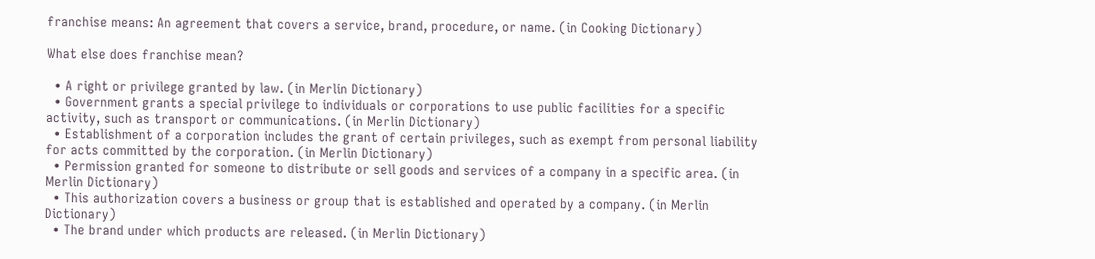franchise means: An agreement that covers a service, brand, procedure, or name. (in Cooking Dictionary)

What else does franchise mean?

  • A right or privilege granted by law. (in Merlin Dictionary)
  • Government grants a special privilege to individuals or corporations to use public facilities for a specific activity, such as transport or communications. (in Merlin Dictionary)
  • Establishment of a corporation includes the grant of certain privileges, such as exempt from personal liability for acts committed by the corporation. (in Merlin Dictionary)
  • Permission granted for someone to distribute or sell goods and services of a company in a specific area. (in Merlin Dictionary)
  • This authorization covers a business or group that is established and operated by a company. (in Merlin Dictionary)
  • The brand under which products are released. (in Merlin Dictionary)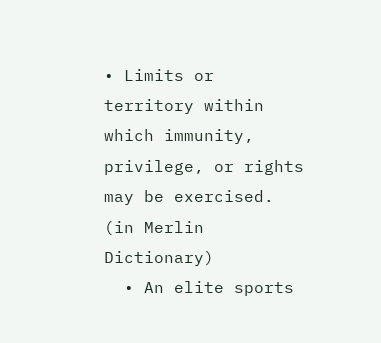• Limits or territory within which immunity, privilege, or rights may be exercised. (in Merlin Dictionary)
  • An elite sports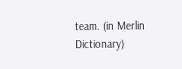team. (in Merlin Dictionary)